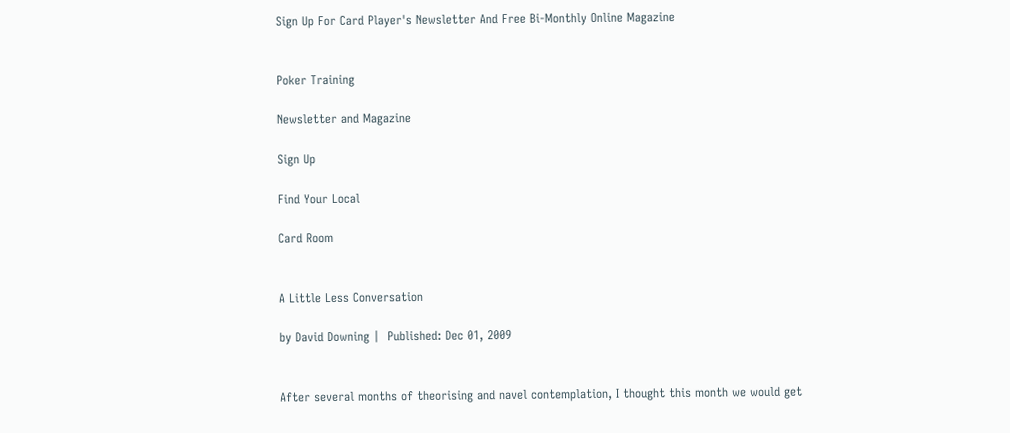Sign Up For Card Player's Newsletter And Free Bi-Monthly Online Magazine


Poker Training

Newsletter and Magazine

Sign Up

Find Your Local

Card Room


A Little Less Conversation

by David Downing |  Published: Dec 01, 2009


After several months of theorising and navel contemplation, I thought this month we would get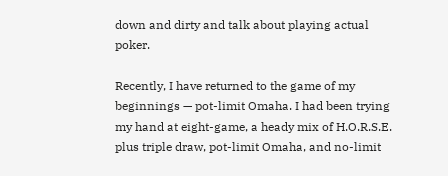down and dirty and talk about playing actual poker.

Recently, I have returned to the game of my beginnings — pot-limit Omaha. I had been trying my hand at eight-game, a heady mix of H.O.R.S.E. plus triple draw, pot-limit Omaha, and no-limit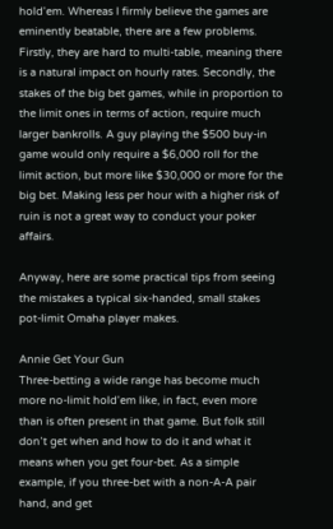hold’em. Whereas I firmly believe the games are eminently beatable, there are a few problems. Firstly, they are hard to multi-table, meaning there is a natural impact on hourly rates. Secondly, the stakes of the big bet games, while in proportion to the limit ones in terms of action, require much larger bankrolls. A guy playing the $500 buy-in game would only require a $6,000 roll for the limit action, but more like $30,000 or more for the big bet. Making less per hour with a higher risk of ruin is not a great way to conduct your poker affairs.

Anyway, here are some practical tips from seeing the mistakes a typical six-handed, small stakes pot-limit Omaha player makes.

Annie Get Your Gun
Three-betting a wide range has become much more no-limit hold’em like, in fact, even more than is often present in that game. But folk still don’t get when and how to do it and what it means when you get four-bet. As a simple example, if you three-bet with a non-A-A pair hand, and get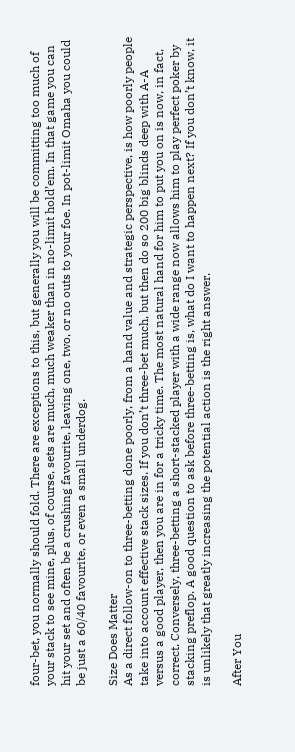four-bet, you normally should fold. There are exceptions to this, but generally you will be committing too much of your stack to see mine, plus, of course, sets are much, much weaker than in no-limit hold’em. In that game you can hit your set and often be a crushing favourite, leaving one, two, or no outs to your foe. In pot-limit Omaha you could be just a 60/40 favourite, or even a small underdog.

Size Does Matter
As a direct follow-on to three-betting done poorly, from a hand value and strategic perspective, is how poorly people take into account effective stack sizes. If you don’t three-bet much, but then do so 200 big blinds deep with A-A versus a good player, then you are in for a tricky time. The most natural hand for him to put you on is now, in fact, correct. Conversely, three-betting a short-stacked player with a wide range now allows him to play perfect poker by stacking preflop. A good question to ask before three-betting is, what do I want to happen next? If you don’t know, it is unlikely that greatly increasing the potential action is the right answer.

After You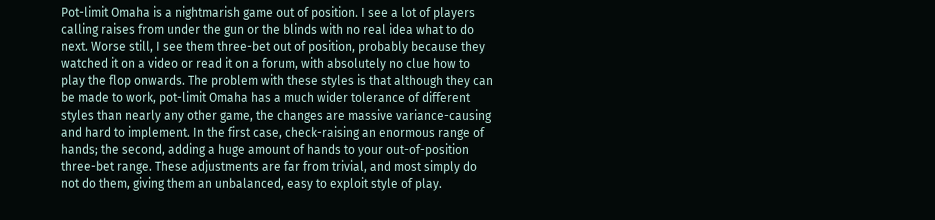Pot-limit Omaha is a nightmarish game out of position. I see a lot of players calling raises from under the gun or the blinds with no real idea what to do next. Worse still, I see them three-bet out of position, probably because they watched it on a video or read it on a forum, with absolutely no clue how to play the flop onwards. The problem with these styles is that although they can be made to work, pot-limit Omaha has a much wider tolerance of different styles than nearly any other game, the changes are massive variance-causing and hard to implement. In the first case, check-raising an enormous range of hands; the second, adding a huge amount of hands to your out-of-position three-bet range. These adjustments are far from trivial, and most simply do not do them, giving them an unbalanced, easy to exploit style of play.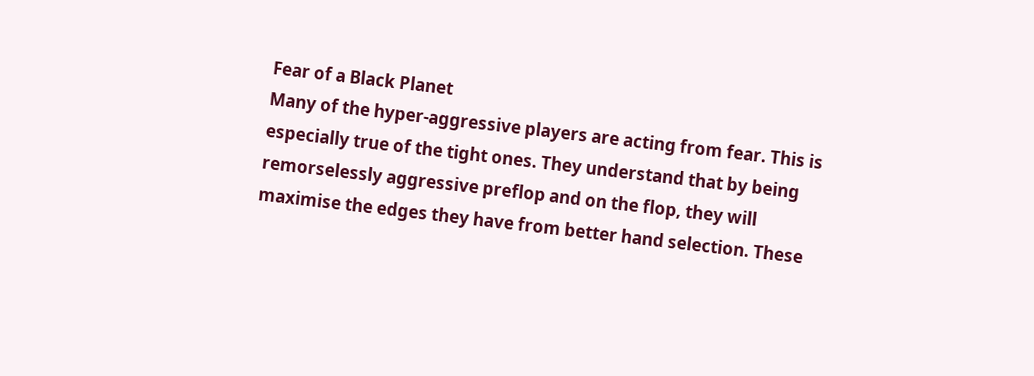Fear of a Black Planet
Many of the hyper-aggressive players are acting from fear. This is especially true of the tight ones. They understand that by being remorselessly aggressive preflop and on the flop, they will maximise the edges they have from better hand selection. These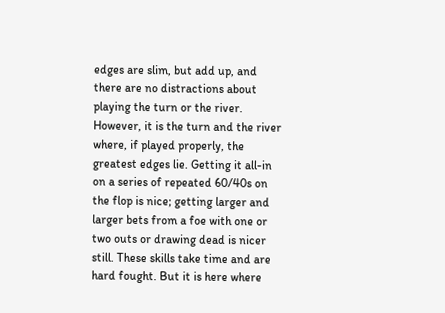edges are slim, but add up, and there are no distractions about playing the turn or the river. However, it is the turn and the river where, if played properly, the greatest edges lie. Getting it all-in on a series of repeated 60/40s on the flop is nice; getting larger and larger bets from a foe with one or two outs or drawing dead is nicer still. These skills take time and are hard fought. But it is here where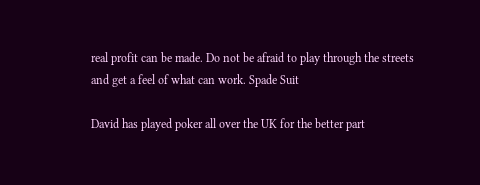real profit can be made. Do not be afraid to play through the streets and get a feel of what can work. Spade Suit

David has played poker all over the UK for the better part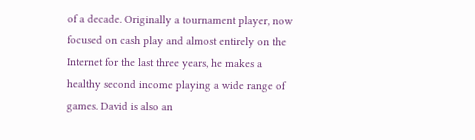of a decade. Originally a tournament player, now focused on cash play and almost entirely on the Internet for the last three years, he makes a healthy second income playing a wide range of games. David is also an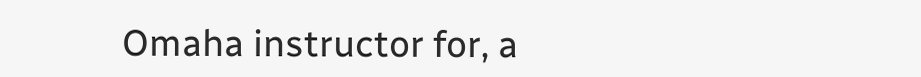Omaha instructor for, a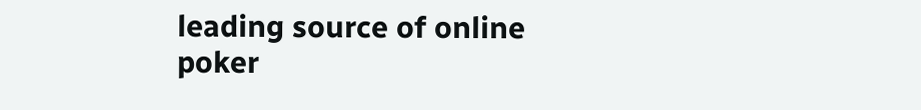leading source of online poker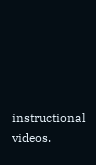instructional videos.